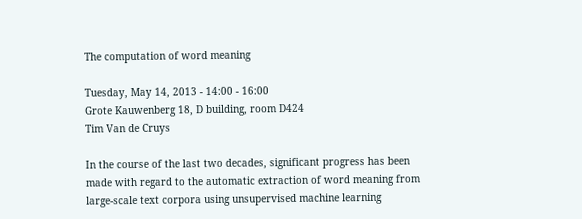The computation of word meaning

Tuesday, May 14, 2013 - 14:00 - 16:00
Grote Kauwenberg 18, D building, room D424
Tim Van de Cruys

In the course of the last two decades, significant progress has been
made with regard to the automatic extraction of word meaning from
large-scale text corpora using unsupervised machine learning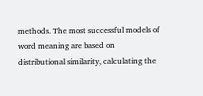methods. The most successful models of word meaning are based on
distributional similarity, calculating the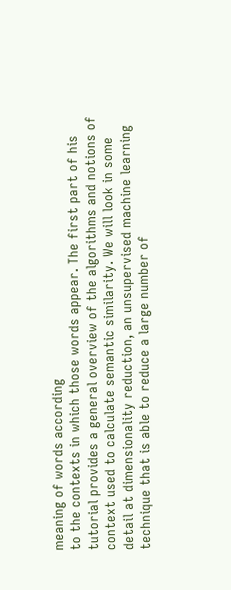meaning of words according
to the contexts in which those words appear. The first part of his
tutorial provides a general overview of the algorithms and notions of
context used to calculate semantic similarity. We will look in some
detail at dimensionality reduction, an unsupervised machine learning
technique that is able to reduce a large number of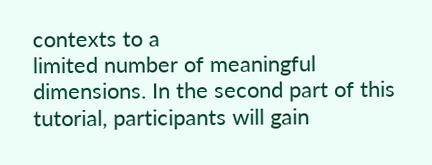contexts to a
limited number of meaningful dimensions. In the second part of this
tutorial, participants will gain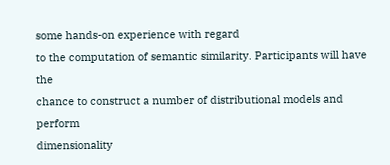some hands-on experience with regard
to the computation of semantic similarity. Participants will have the
chance to construct a number of distributional models and perform
dimensionality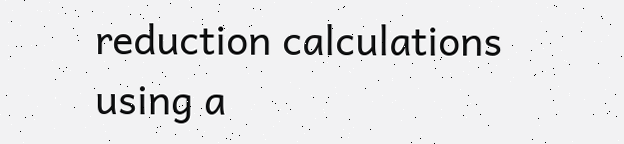reduction calculations using a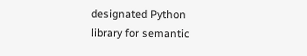designated Python
library for semantic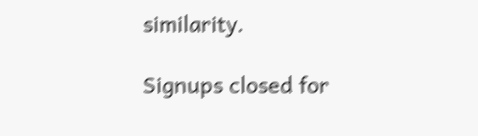similarity.

Signups closed for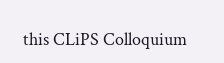this CLiPS Colloquium